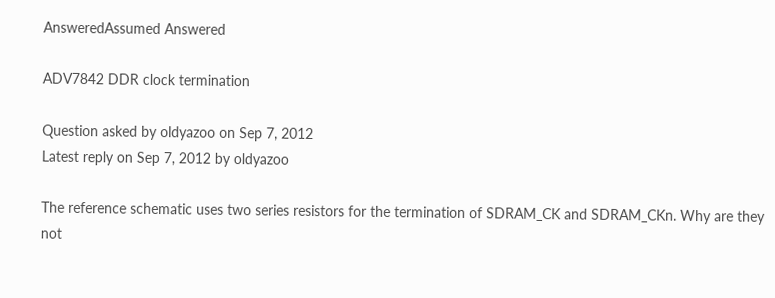AnsweredAssumed Answered

ADV7842 DDR clock termination

Question asked by oldyazoo on Sep 7, 2012
Latest reply on Sep 7, 2012 by oldyazoo

The reference schematic uses two series resistors for the termination of SDRAM_CK and SDRAM_CKn. Why are they not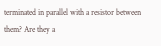terminated in parallel with a resistor between them? Are they a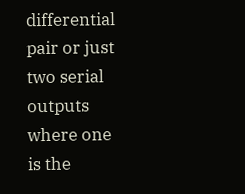differential pair or just two serial outputs where one is the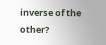inverse of the other?